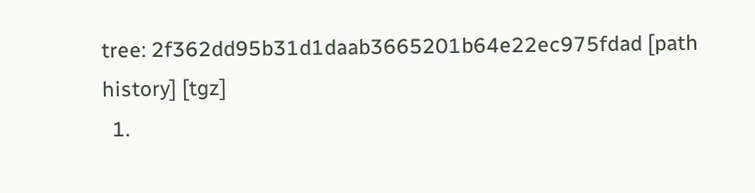tree: 2f362dd95b31d1daab3665201b64e22ec975fdad [path history] [tgz]
  1.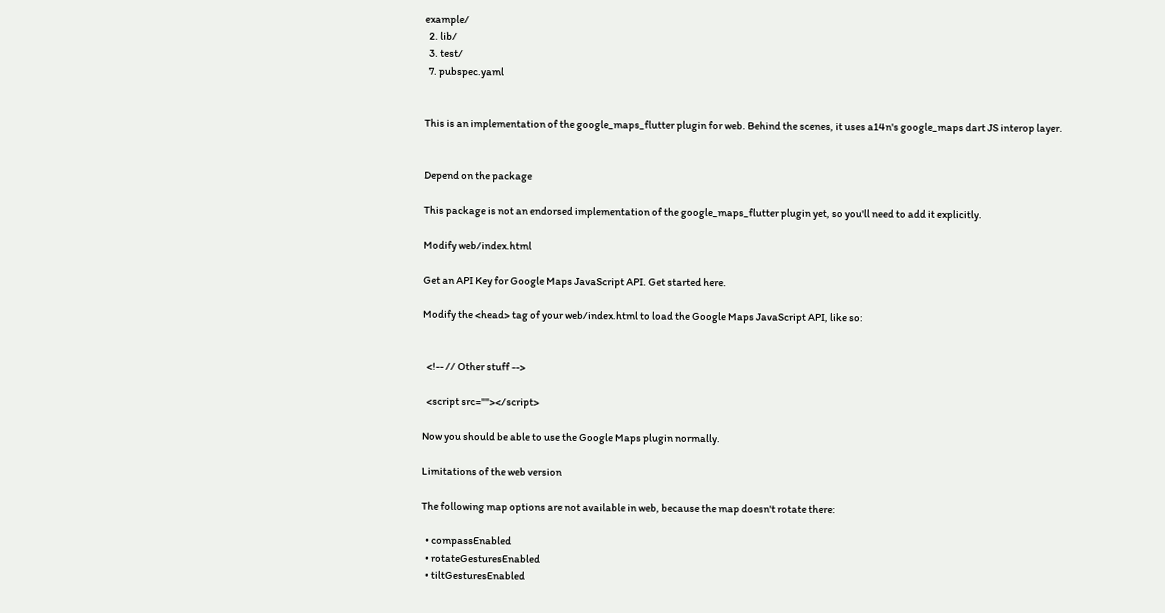example/
  2. lib/
  3. test/
  7. pubspec.yaml


This is an implementation of the google_maps_flutter plugin for web. Behind the scenes, it uses a14n's google_maps dart JS interop layer.


Depend on the package

This package is not an endorsed implementation of the google_maps_flutter plugin yet, so you'll need to add it explicitly.

Modify web/index.html

Get an API Key for Google Maps JavaScript API. Get started here.

Modify the <head> tag of your web/index.html to load the Google Maps JavaScript API, like so:


  <!-- // Other stuff -->

  <script src=""></script>

Now you should be able to use the Google Maps plugin normally.

Limitations of the web version

The following map options are not available in web, because the map doesn't rotate there:

  • compassEnabled
  • rotateGesturesEnabled
  • tiltGesturesEnabled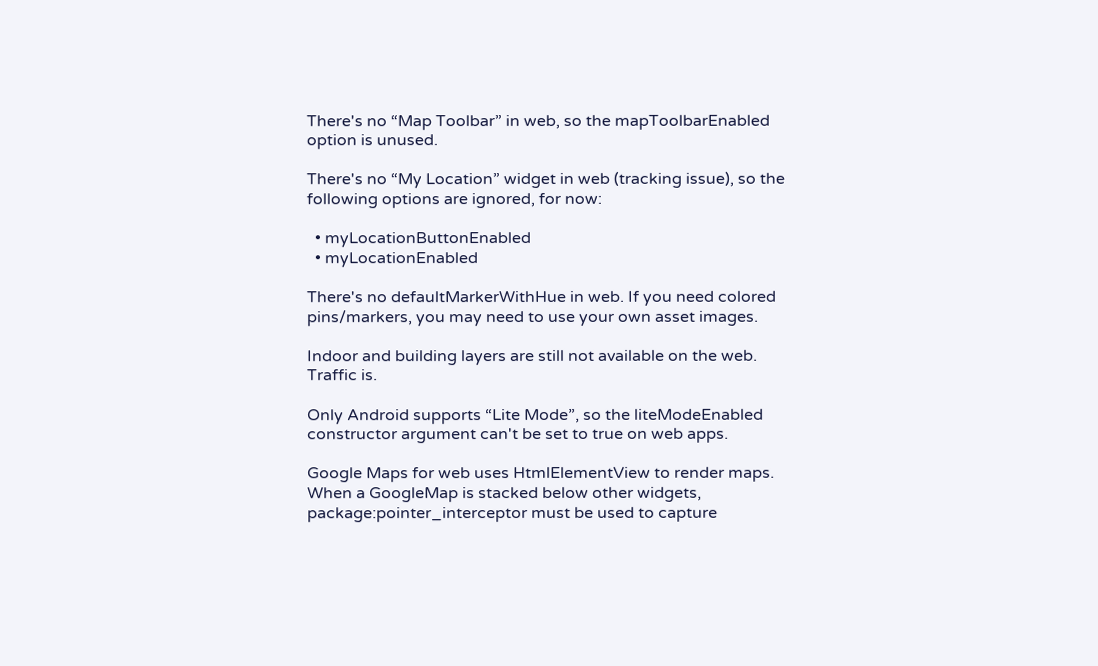There's no “Map Toolbar” in web, so the mapToolbarEnabled option is unused.

There's no “My Location” widget in web (tracking issue), so the following options are ignored, for now:

  • myLocationButtonEnabled
  • myLocationEnabled

There's no defaultMarkerWithHue in web. If you need colored pins/markers, you may need to use your own asset images.

Indoor and building layers are still not available on the web. Traffic is.

Only Android supports “Lite Mode”, so the liteModeEnabled constructor argument can't be set to true on web apps.

Google Maps for web uses HtmlElementView to render maps. When a GoogleMap is stacked below other widgets, package:pointer_interceptor must be used to capture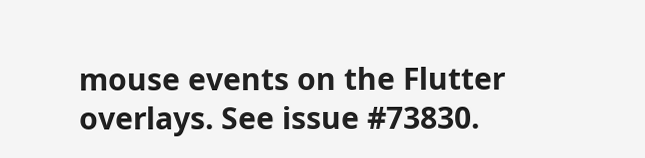mouse events on the Flutter overlays. See issue #73830.